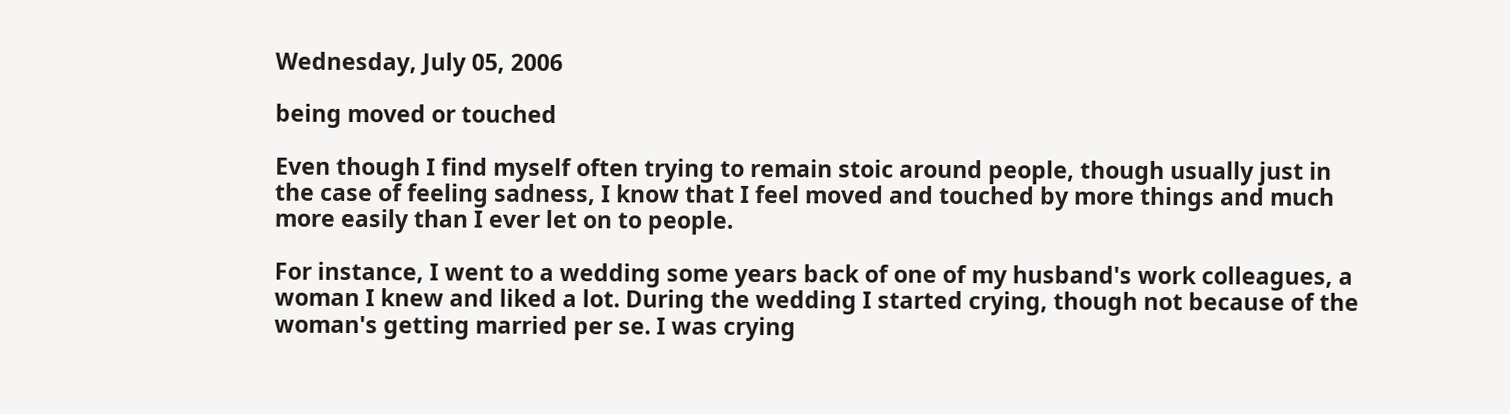Wednesday, July 05, 2006

being moved or touched

Even though I find myself often trying to remain stoic around people, though usually just in the case of feeling sadness, I know that I feel moved and touched by more things and much more easily than I ever let on to people.

For instance, I went to a wedding some years back of one of my husband's work colleagues, a woman I knew and liked a lot. During the wedding I started crying, though not because of the woman's getting married per se. I was crying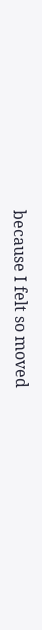because I felt so moved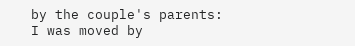by the couple's parents: I was moved by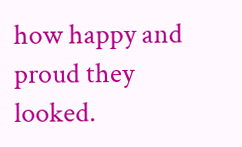how happy and proud they looked.